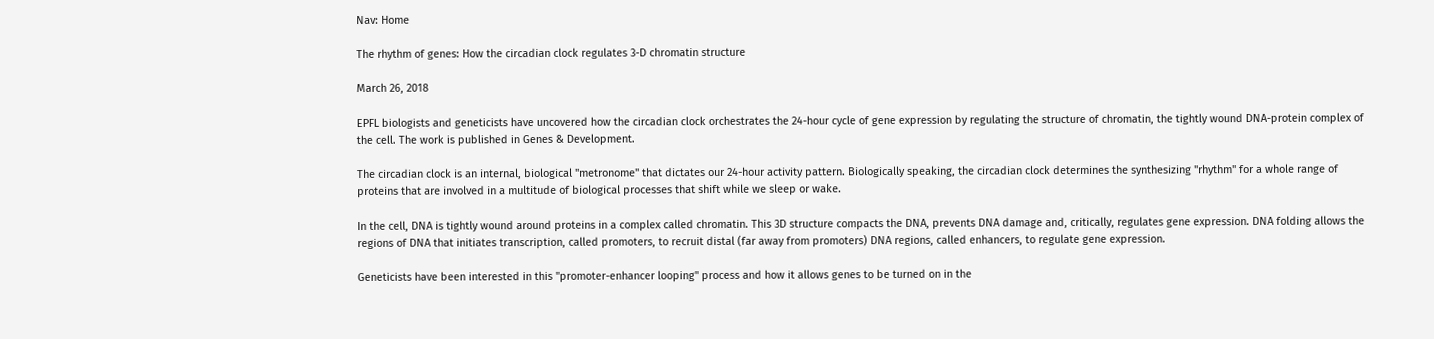Nav: Home

The rhythm of genes: How the circadian clock regulates 3-D chromatin structure

March 26, 2018

EPFL biologists and geneticists have uncovered how the circadian clock orchestrates the 24-hour cycle of gene expression by regulating the structure of chromatin, the tightly wound DNA-protein complex of the cell. The work is published in Genes & Development.

The circadian clock is an internal, biological "metronome" that dictates our 24-hour activity pattern. Biologically speaking, the circadian clock determines the synthesizing "rhythm" for a whole range of proteins that are involved in a multitude of biological processes that shift while we sleep or wake.

In the cell, DNA is tightly wound around proteins in a complex called chromatin. This 3D structure compacts the DNA, prevents DNA damage and, critically, regulates gene expression. DNA folding allows the regions of DNA that initiates transcription, called promoters, to recruit distal (far away from promoters) DNA regions, called enhancers, to regulate gene expression.

Geneticists have been interested in this "promoter-enhancer looping" process and how it allows genes to be turned on in the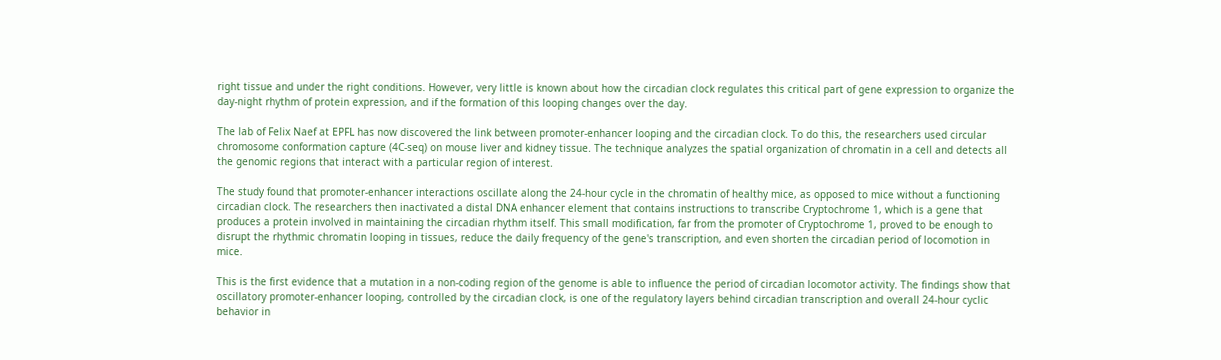right tissue and under the right conditions. However, very little is known about how the circadian clock regulates this critical part of gene expression to organize the day-night rhythm of protein expression, and if the formation of this looping changes over the day.

The lab of Felix Naef at EPFL has now discovered the link between promoter-enhancer looping and the circadian clock. To do this, the researchers used circular chromosome conformation capture (4C-seq) on mouse liver and kidney tissue. The technique analyzes the spatial organization of chromatin in a cell and detects all the genomic regions that interact with a particular region of interest.

The study found that promoter-enhancer interactions oscillate along the 24-hour cycle in the chromatin of healthy mice, as opposed to mice without a functioning circadian clock. The researchers then inactivated a distal DNA enhancer element that contains instructions to transcribe Cryptochrome 1, which is a gene that produces a protein involved in maintaining the circadian rhythm itself. This small modification, far from the promoter of Cryptochrome 1, proved to be enough to disrupt the rhythmic chromatin looping in tissues, reduce the daily frequency of the gene's transcription, and even shorten the circadian period of locomotion in mice.

This is the first evidence that a mutation in a non-coding region of the genome is able to influence the period of circadian locomotor activity. The findings show that oscillatory promoter-enhancer looping, controlled by the circadian clock, is one of the regulatory layers behind circadian transcription and overall 24-hour cyclic behavior in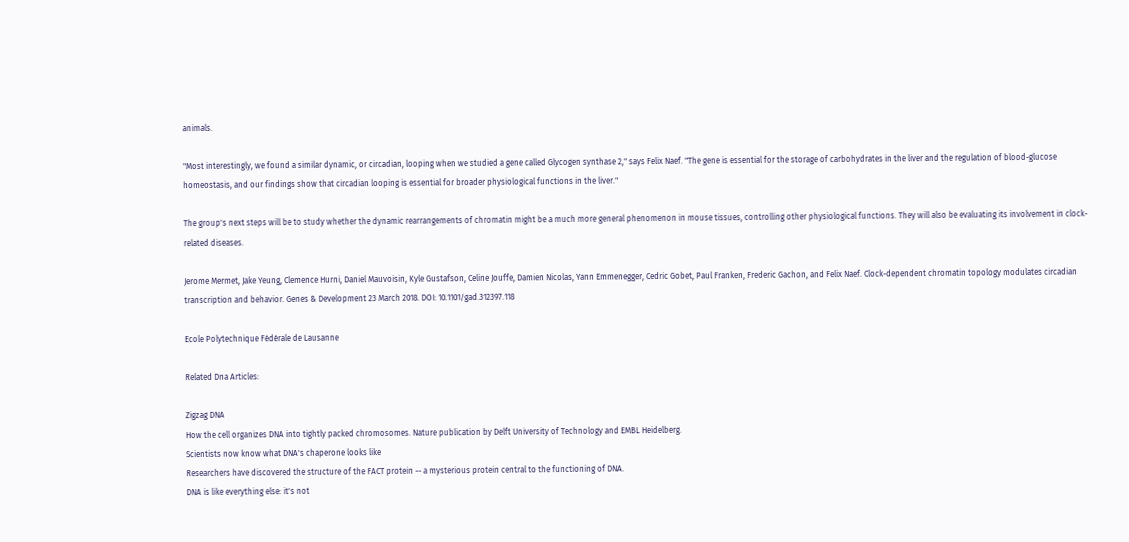animals.

"Most interestingly, we found a similar dynamic, or circadian, looping when we studied a gene called Glycogen synthase 2," says Felix Naef. "The gene is essential for the storage of carbohydrates in the liver and the regulation of blood-glucose homeostasis, and our findings show that circadian looping is essential for broader physiological functions in the liver."

The group's next steps will be to study whether the dynamic rearrangements of chromatin might be a much more general phenomenon in mouse tissues, controlling other physiological functions. They will also be evaluating its involvement in clock-related diseases.

Jerome Mermet, Jake Yeung, Clemence Hurni, Daniel Mauvoisin, Kyle Gustafson, Celine Jouffe, Damien Nicolas, Yann Emmenegger, Cedric Gobet, Paul Franken, Frederic Gachon, and Felix Naef. Clock-dependent chromatin topology modulates circadian transcription and behavior. Genes & Development 23 March 2018. DOI: 10.1101/gad.312397.118

Ecole Polytechnique Fédérale de Lausanne

Related Dna Articles:

Zigzag DNA
How the cell organizes DNA into tightly packed chromosomes. Nature publication by Delft University of Technology and EMBL Heidelberg.
Scientists now know what DNA's chaperone looks like
Researchers have discovered the structure of the FACT protein -- a mysterious protein central to the functioning of DNA.
DNA is like everything else: it's not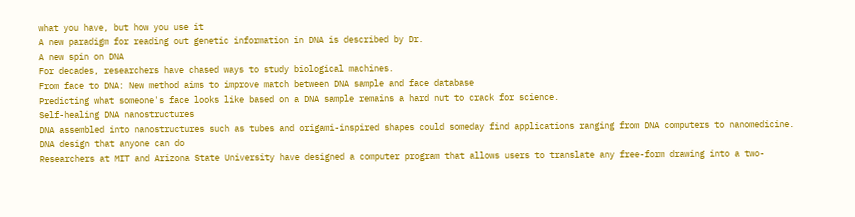what you have, but how you use it
A new paradigm for reading out genetic information in DNA is described by Dr.
A new spin on DNA
For decades, researchers have chased ways to study biological machines.
From face to DNA: New method aims to improve match between DNA sample and face database
Predicting what someone's face looks like based on a DNA sample remains a hard nut to crack for science.
Self-healing DNA nanostructures
DNA assembled into nanostructures such as tubes and origami-inspired shapes could someday find applications ranging from DNA computers to nanomedicine.
DNA design that anyone can do
Researchers at MIT and Arizona State University have designed a computer program that allows users to translate any free-form drawing into a two-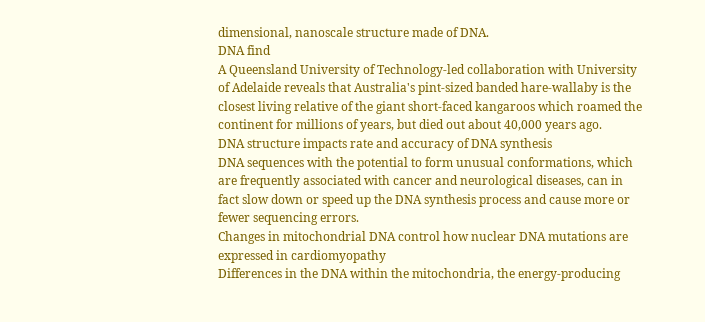dimensional, nanoscale structure made of DNA.
DNA find
A Queensland University of Technology-led collaboration with University of Adelaide reveals that Australia's pint-sized banded hare-wallaby is the closest living relative of the giant short-faced kangaroos which roamed the continent for millions of years, but died out about 40,000 years ago.
DNA structure impacts rate and accuracy of DNA synthesis
DNA sequences with the potential to form unusual conformations, which are frequently associated with cancer and neurological diseases, can in fact slow down or speed up the DNA synthesis process and cause more or fewer sequencing errors.
Changes in mitochondrial DNA control how nuclear DNA mutations are expressed in cardiomyopathy
Differences in the DNA within the mitochondria, the energy-producing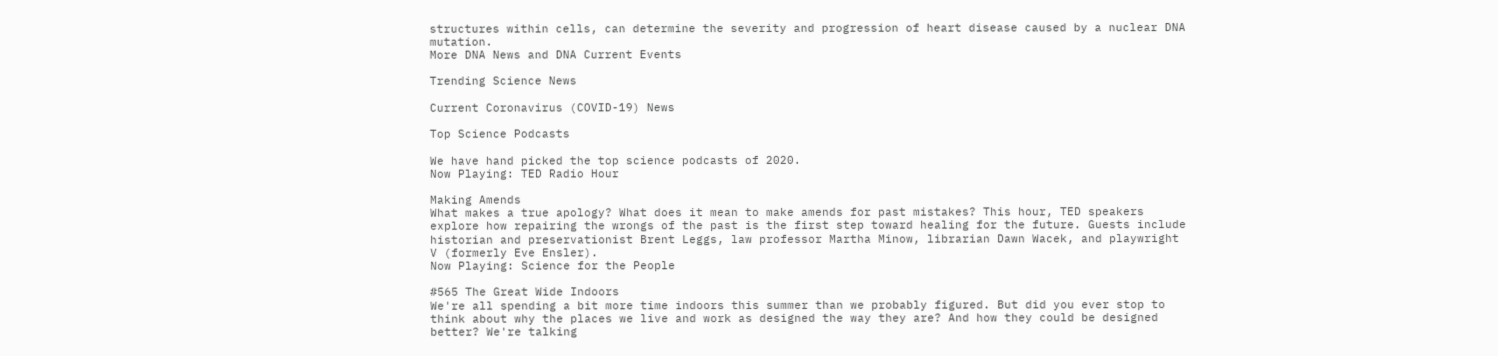structures within cells, can determine the severity and progression of heart disease caused by a nuclear DNA mutation.
More DNA News and DNA Current Events

Trending Science News

Current Coronavirus (COVID-19) News

Top Science Podcasts

We have hand picked the top science podcasts of 2020.
Now Playing: TED Radio Hour

Making Amends
What makes a true apology? What does it mean to make amends for past mistakes? This hour, TED speakers explore how repairing the wrongs of the past is the first step toward healing for the future. Guests include historian and preservationist Brent Leggs, law professor Martha Minow, librarian Dawn Wacek, and playwright V (formerly Eve Ensler).
Now Playing: Science for the People

#565 The Great Wide Indoors
We're all spending a bit more time indoors this summer than we probably figured. But did you ever stop to think about why the places we live and work as designed the way they are? And how they could be designed better? We're talking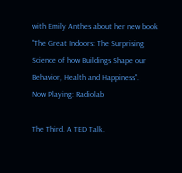with Emily Anthes about her new book "The Great Indoors: The Surprising Science of how Buildings Shape our Behavior, Health and Happiness".
Now Playing: Radiolab

The Third. A TED Talk.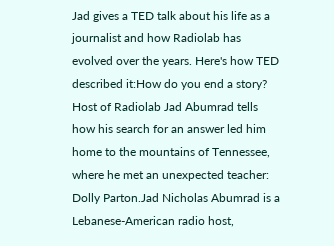Jad gives a TED talk about his life as a journalist and how Radiolab has evolved over the years. Here's how TED described it:How do you end a story? Host of Radiolab Jad Abumrad tells how his search for an answer led him home to the mountains of Tennessee, where he met an unexpected teacher: Dolly Parton.Jad Nicholas Abumrad is a Lebanese-American radio host,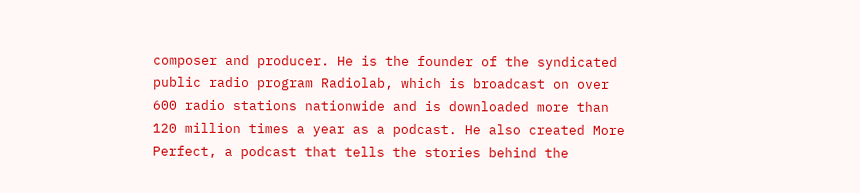composer and producer. He is the founder of the syndicated public radio program Radiolab, which is broadcast on over 600 radio stations nationwide and is downloaded more than 120 million times a year as a podcast. He also created More Perfect, a podcast that tells the stories behind the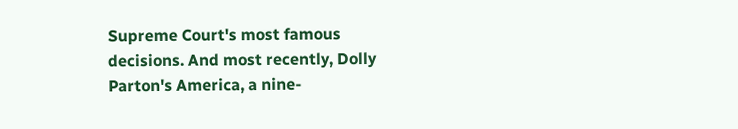Supreme Court's most famous decisions. And most recently, Dolly Parton's America, a nine-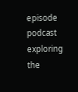episode podcast exploring the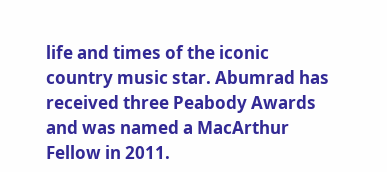life and times of the iconic country music star. Abumrad has received three Peabody Awards and was named a MacArthur Fellow in 2011.